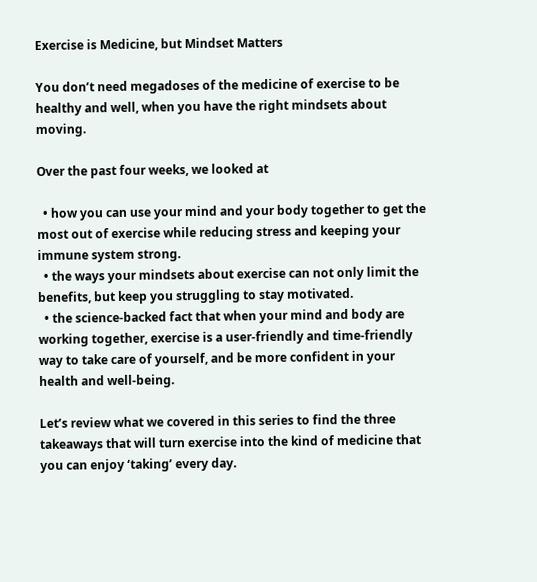Exercise is Medicine, but Mindset Matters

You don’t need megadoses of the medicine of exercise to be healthy and well, when you have the right mindsets about moving.

Over the past four weeks, we looked at

  • how you can use your mind and your body together to get the most out of exercise while reducing stress and keeping your immune system strong.
  • the ways your mindsets about exercise can not only limit the benefits, but keep you struggling to stay motivated.
  • the science-backed fact that when your mind and body are working together, exercise is a user-friendly and time-friendly way to take care of yourself, and be more confident in your health and well-being.

Let’s review what we covered in this series to find the three takeaways that will turn exercise into the kind of medicine that you can enjoy ‘taking’ every day.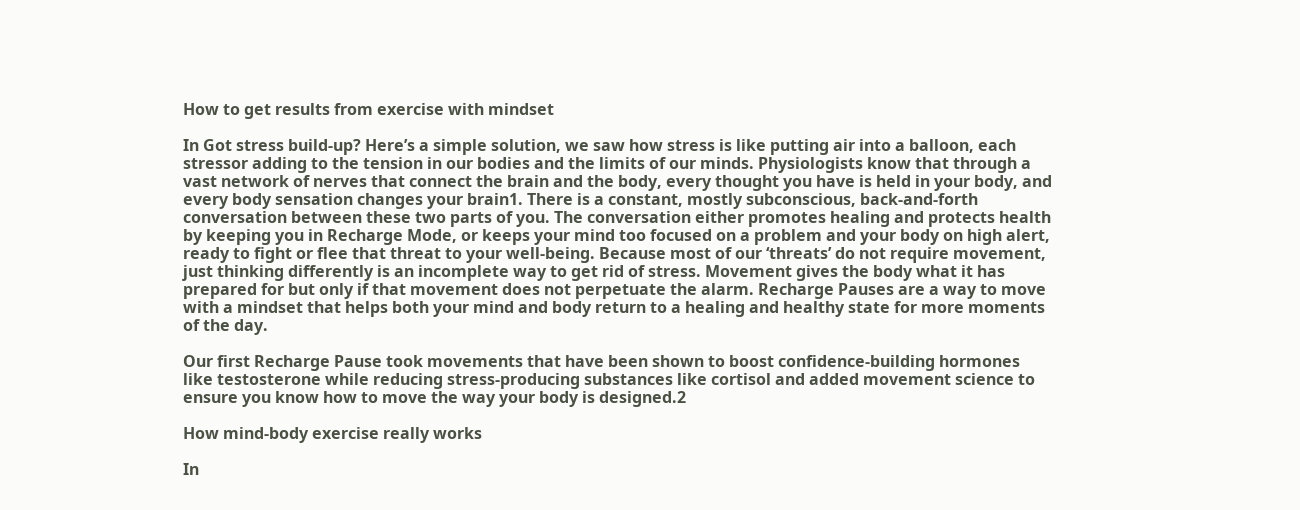How to get results from exercise with mindset

In Got stress build-up? Here’s a simple solution, we saw how stress is like putting air into a balloon, each stressor adding to the tension in our bodies and the limits of our minds. Physiologists know that through a vast network of nerves that connect the brain and the body, every thought you have is held in your body, and every body sensation changes your brain1. There is a constant, mostly subconscious, back-and-forth conversation between these two parts of you. The conversation either promotes healing and protects health by keeping you in Recharge Mode, or keeps your mind too focused on a problem and your body on high alert, ready to fight or flee that threat to your well-being. Because most of our ‘threats’ do not require movement, just thinking differently is an incomplete way to get rid of stress. Movement gives the body what it has prepared for but only if that movement does not perpetuate the alarm. Recharge Pauses are a way to move with a mindset that helps both your mind and body return to a healing and healthy state for more moments of the day.

Our first Recharge Pause took movements that have been shown to boost confidence-building hormones like testosterone while reducing stress-producing substances like cortisol and added movement science to ensure you know how to move the way your body is designed.2

How mind-body exercise really works

In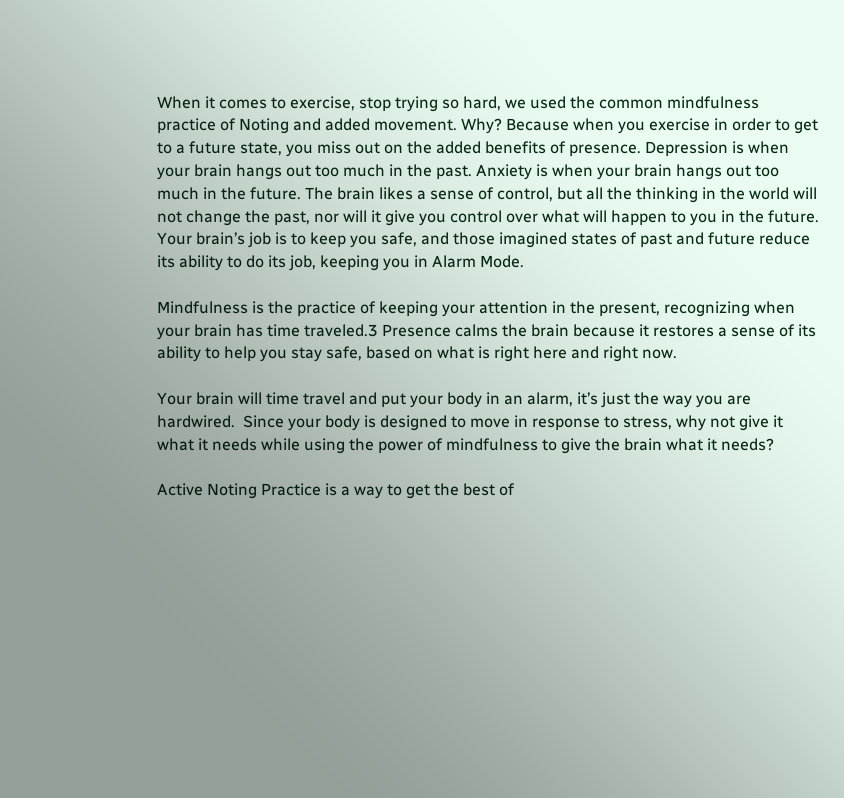When it comes to exercise, stop trying so hard, we used the common mindfulness practice of Noting and added movement. Why? Because when you exercise in order to get to a future state, you miss out on the added benefits of presence. Depression is when your brain hangs out too much in the past. Anxiety is when your brain hangs out too much in the future. The brain likes a sense of control, but all the thinking in the world will not change the past, nor will it give you control over what will happen to you in the future. Your brain’s job is to keep you safe, and those imagined states of past and future reduce its ability to do its job, keeping you in Alarm Mode.

Mindfulness is the practice of keeping your attention in the present, recognizing when your brain has time traveled.3 Presence calms the brain because it restores a sense of its ability to help you stay safe, based on what is right here and right now.

Your brain will time travel and put your body in an alarm, it’s just the way you are hardwired.  Since your body is designed to move in response to stress, why not give it what it needs while using the power of mindfulness to give the brain what it needs?

Active Noting Practice is a way to get the best of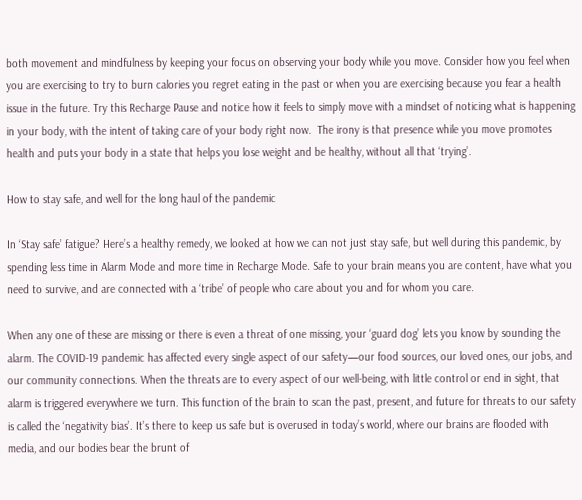both movement and mindfulness by keeping your focus on observing your body while you move. Consider how you feel when you are exercising to try to burn calories you regret eating in the past or when you are exercising because you fear a health issue in the future. Try this Recharge Pause and notice how it feels to simply move with a mindset of noticing what is happening in your body, with the intent of taking care of your body right now.  The irony is that presence while you move promotes health and puts your body in a state that helps you lose weight and be healthy, without all that ‘trying’.

How to stay safe, and well for the long haul of the pandemic

In ‘Stay safe’ fatigue? Here’s a healthy remedy, we looked at how we can not just stay safe, but well during this pandemic, by spending less time in Alarm Mode and more time in Recharge Mode. Safe to your brain means you are content, have what you need to survive, and are connected with a ‘tribe’ of people who care about you and for whom you care.

When any one of these are missing or there is even a threat of one missing, your ‘guard dog’ lets you know by sounding the alarm. The COVID-19 pandemic has affected every single aspect of our safety—our food sources, our loved ones, our jobs, and our community connections. When the threats are to every aspect of our well-being, with little control or end in sight, that alarm is triggered everywhere we turn. This function of the brain to scan the past, present, and future for threats to our safety is called the ‘negativity bias’. It’s there to keep us safe but is overused in today’s world, where our brains are flooded with media, and our bodies bear the brunt of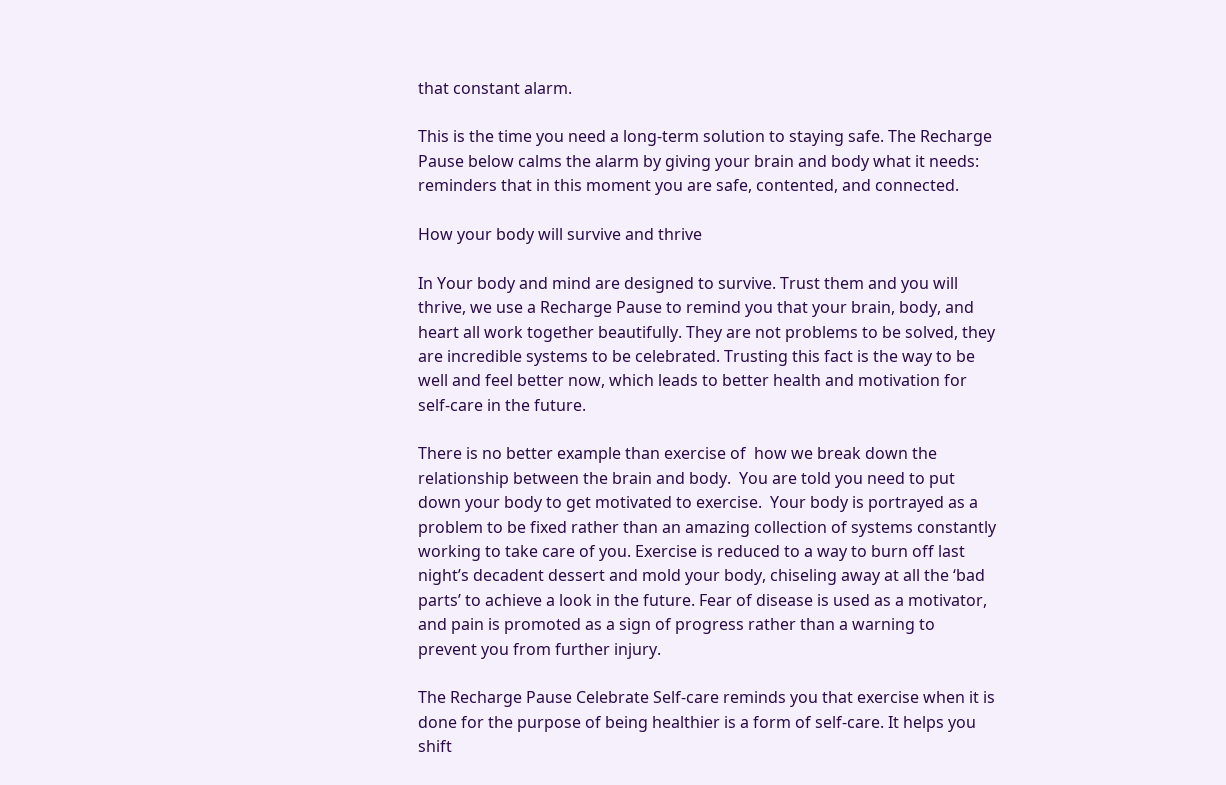that constant alarm.

This is the time you need a long-term solution to staying safe. The Recharge Pause below calms the alarm by giving your brain and body what it needs: reminders that in this moment you are safe, contented, and connected.

How your body will survive and thrive

In Your body and mind are designed to survive. Trust them and you will thrive, we use a Recharge Pause to remind you that your brain, body, and heart all work together beautifully. They are not problems to be solved, they are incredible systems to be celebrated. Trusting this fact is the way to be well and feel better now, which leads to better health and motivation for self-care in the future.

There is no better example than exercise of  how we break down the relationship between the brain and body.  You are told you need to put down your body to get motivated to exercise.  Your body is portrayed as a problem to be fixed rather than an amazing collection of systems constantly working to take care of you. Exercise is reduced to a way to burn off last night’s decadent dessert and mold your body, chiseling away at all the ‘bad parts’ to achieve a look in the future. Fear of disease is used as a motivator, and pain is promoted as a sign of progress rather than a warning to prevent you from further injury.

The Recharge Pause Celebrate Self-care reminds you that exercise when it is done for the purpose of being healthier is a form of self-care. It helps you shift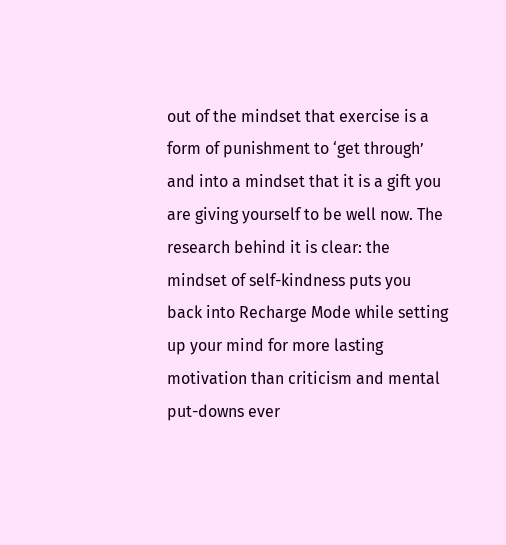out of the mindset that exercise is a form of punishment to ‘get through’ and into a mindset that it is a gift you are giving yourself to be well now. The research behind it is clear: the mindset of self-kindness puts you back into Recharge Mode while setting up your mind for more lasting motivation than criticism and mental put-downs ever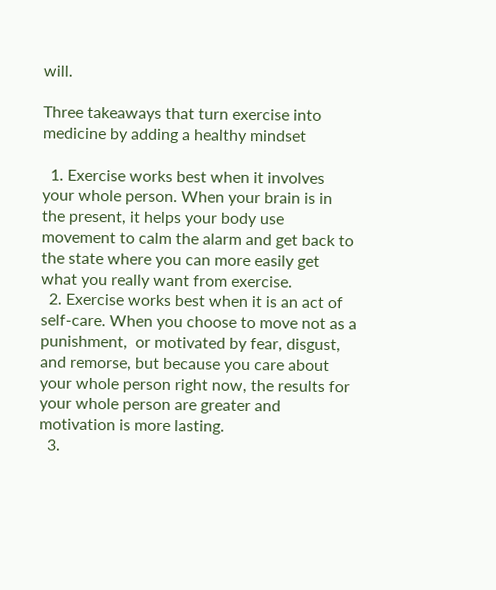will.

Three takeaways that turn exercise into medicine by adding a healthy mindset

  1. Exercise works best when it involves your whole person. When your brain is in the present, it helps your body use movement to calm the alarm and get back to the state where you can more easily get what you really want from exercise.
  2. Exercise works best when it is an act of self-care. When you choose to move not as a punishment,  or motivated by fear, disgust, and remorse, but because you care about your whole person right now, the results for your whole person are greater and motivation is more lasting.
  3.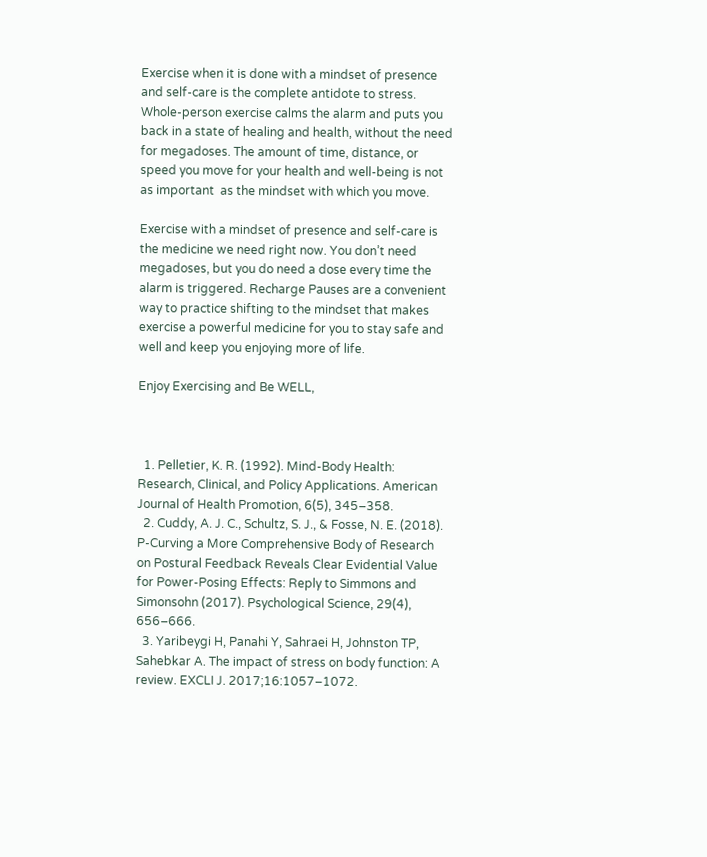Exercise when it is done with a mindset of presence and self-care is the complete antidote to stress. Whole-person exercise calms the alarm and puts you back in a state of healing and health, without the need for megadoses. The amount of time, distance, or speed you move for your health and well-being is not as important  as the mindset with which you move.

Exercise with a mindset of presence and self-care is the medicine we need right now. You don’t need megadoses, but you do need a dose every time the alarm is triggered. Recharge Pauses are a convenient way to practice shifting to the mindset that makes exercise a powerful medicine for you to stay safe and well and keep you enjoying more of life.

Enjoy Exercising and Be WELL,



  1. Pelletier, K. R. (1992). Mind-Body Health: Research, Clinical, and Policy Applications. American Journal of Health Promotion, 6(5), 345–358.
  2. Cuddy, A. J. C., Schultz, S. J., & Fosse, N. E. (2018). P-Curving a More Comprehensive Body of Research on Postural Feedback Reveals Clear Evidential Value for Power-Posing Effects: Reply to Simmons and Simonsohn (2017). Psychological Science, 29(4), 656–666.
  3. Yaribeygi H, Panahi Y, Sahraei H, Johnston TP, Sahebkar A. The impact of stress on body function: A review. EXCLI J. 2017;16:1057–1072.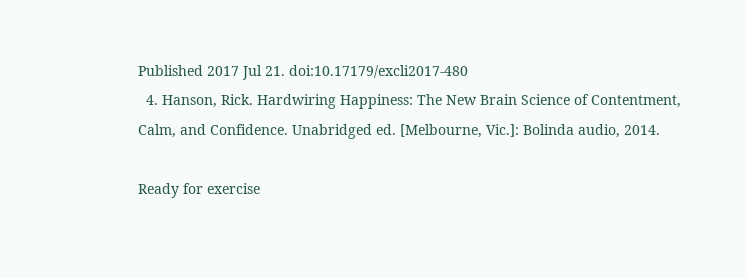Published 2017 Jul 21. doi:10.17179/excli2017-480
  4. Hanson, Rick. Hardwiring Happiness: The New Brain Science of Contentment, Calm, and Confidence. Unabridged ed. [Melbourne, Vic.]: Bolinda audio, 2014.

Ready for exercise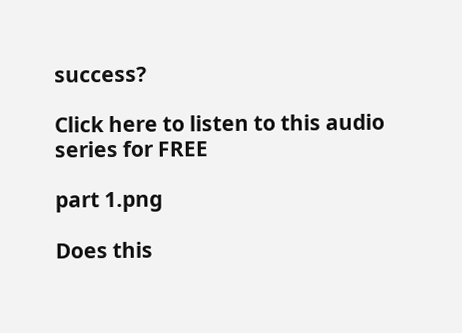success?

Click here to listen to this audio series for FREE

part 1.png

Does this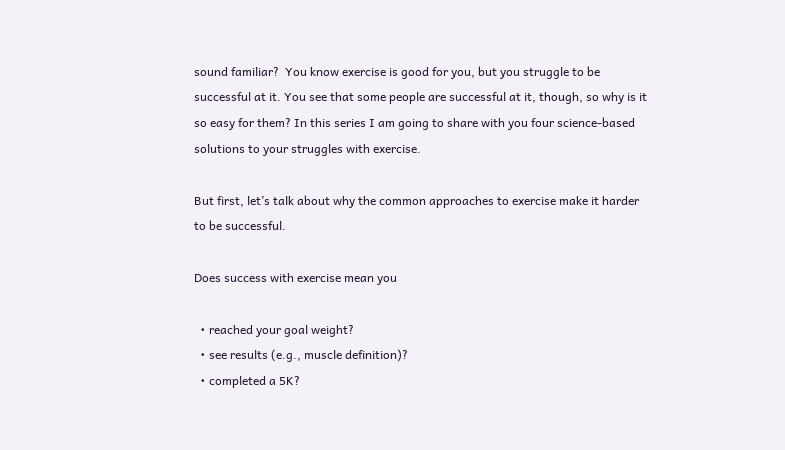sound familiar?  You know exercise is good for you, but you struggle to be successful at it. You see that some people are successful at it, though, so why is it so easy for them? In this series I am going to share with you four science-based solutions to your struggles with exercise.

But first, let’s talk about why the common approaches to exercise make it harder to be successful.

Does success with exercise mean you

  • reached your goal weight?
  • see results (e.g., muscle definition)?
  • completed a 5K?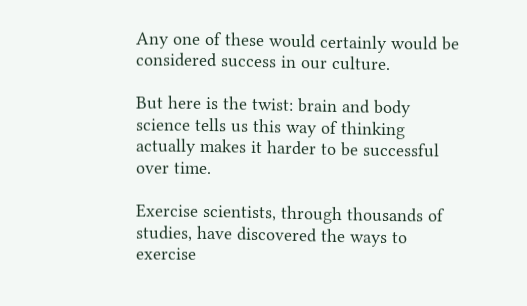Any one of these would certainly would be considered success in our culture.

But here is the twist: brain and body science tells us this way of thinking actually makes it harder to be successful over time.

Exercise scientists, through thousands of studies, have discovered the ways to exercise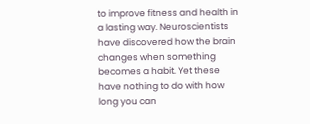to improve fitness and health in a lasting way. Neuroscientists have discovered how the brain changes when something becomes a habit. Yet these have nothing to do with how long you can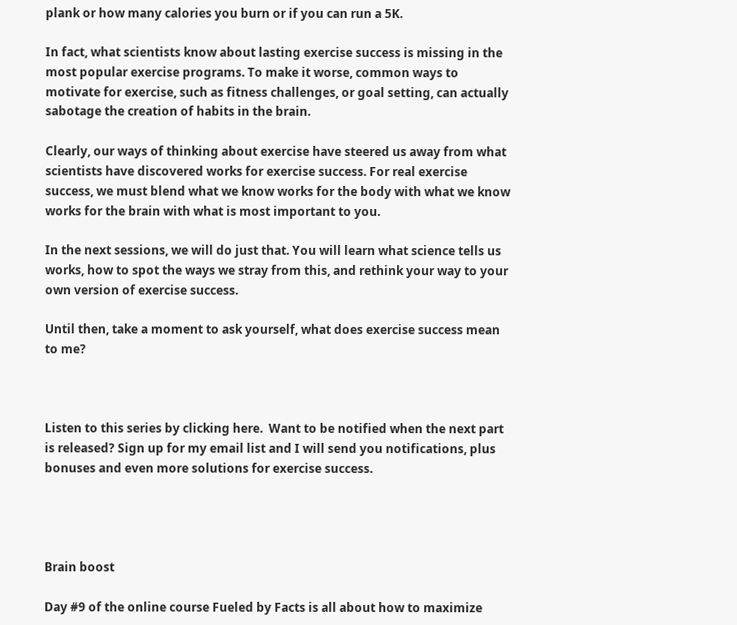plank or how many calories you burn or if you can run a 5K.

In fact, what scientists know about lasting exercise success is missing in the most popular exercise programs. To make it worse, common ways to motivate for exercise, such as fitness challenges, or goal setting, can actually sabotage the creation of habits in the brain.

Clearly, our ways of thinking about exercise have steered us away from what scientists have discovered works for exercise success. For real exercise success, we must blend what we know works for the body with what we know works for the brain with what is most important to you.

In the next sessions, we will do just that. You will learn what science tells us works, how to spot the ways we stray from this, and rethink your way to your own version of exercise success.

Until then, take a moment to ask yourself, what does exercise success mean to me?



Listen to this series by clicking here.  Want to be notified when the next part is released? Sign up for my email list and I will send you notifications, plus bonuses and even more solutions for exercise success.




Brain boost

Day #9 of the online course Fueled by Facts is all about how to maximize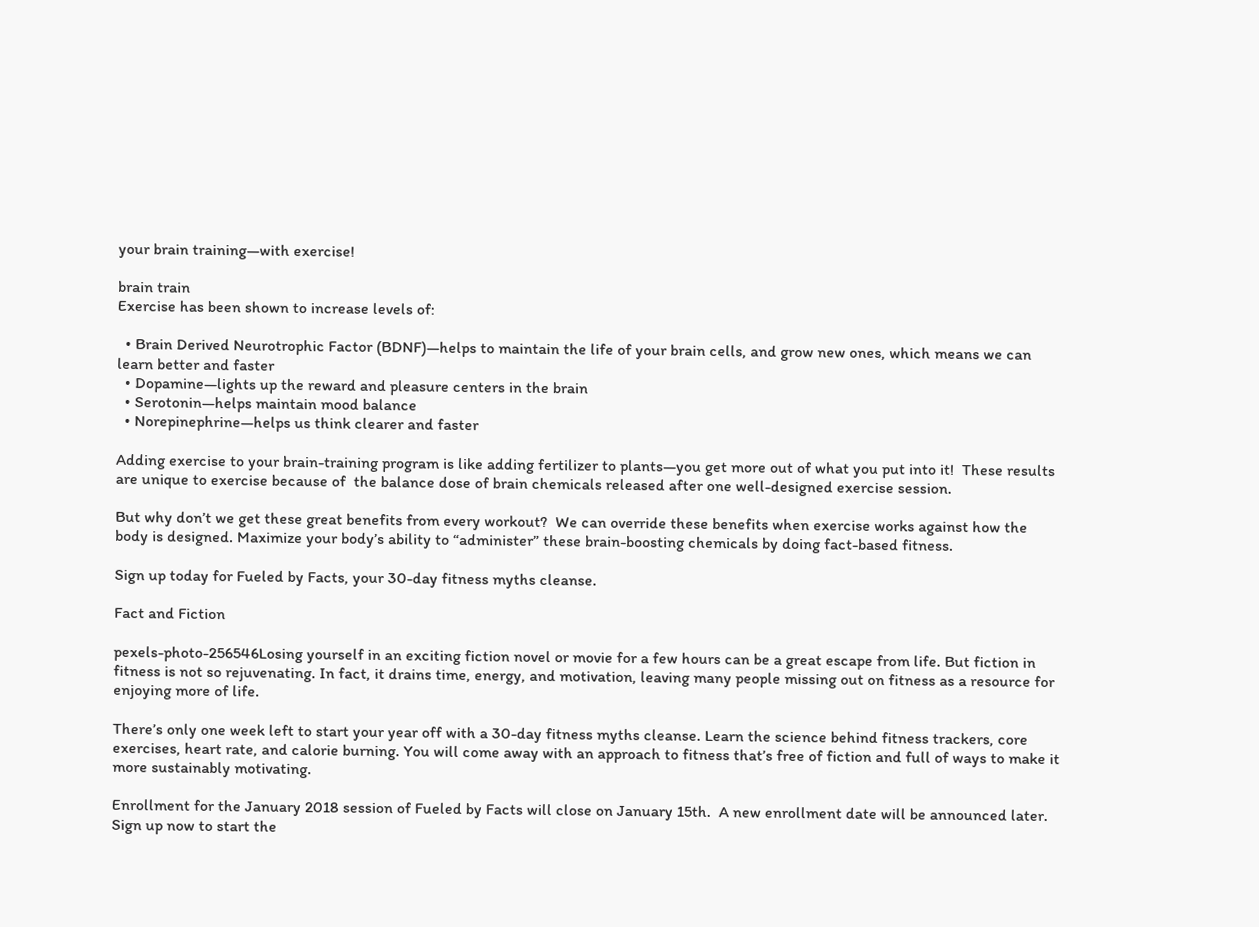your brain training—with exercise!

brain train
Exercise has been shown to increase levels of:

  • Brain Derived Neurotrophic Factor (BDNF)—helps to maintain the life of your brain cells, and grow new ones, which means we can learn better and faster
  • Dopamine—lights up the reward and pleasure centers in the brain
  • Serotonin—helps maintain mood balance
  • Norepinephrine—helps us think clearer and faster

Adding exercise to your brain-training program is like adding fertilizer to plants—you get more out of what you put into it!  These results are unique to exercise because of  the balance dose of brain chemicals released after one well-designed exercise session.

But why don’t we get these great benefits from every workout?  We can override these benefits when exercise works against how the body is designed. Maximize your body’s ability to “administer” these brain-boosting chemicals by doing fact-based fitness.

Sign up today for Fueled by Facts, your 30-day fitness myths cleanse.

Fact and Fiction

pexels-photo-256546Losing yourself in an exciting fiction novel or movie for a few hours can be a great escape from life. But fiction in fitness is not so rejuvenating. In fact, it drains time, energy, and motivation, leaving many people missing out on fitness as a resource for enjoying more of life.

There’s only one week left to start your year off with a 30-day fitness myths cleanse. Learn the science behind fitness trackers, core exercises, heart rate, and calorie burning. You will come away with an approach to fitness that’s free of fiction and full of ways to make it more sustainably motivating.

Enrollment for the January 2018 session of Fueled by Facts will close on January 15th.  A new enrollment date will be announced later.  Sign up now to start the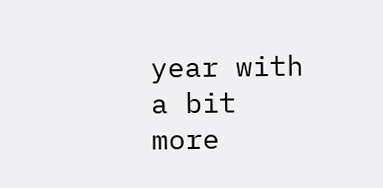year with a bit more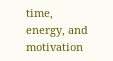time, energy, and motivation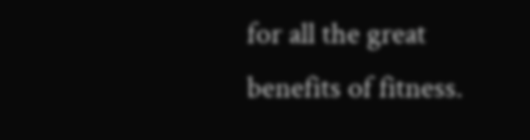for all the great benefits of fitness.